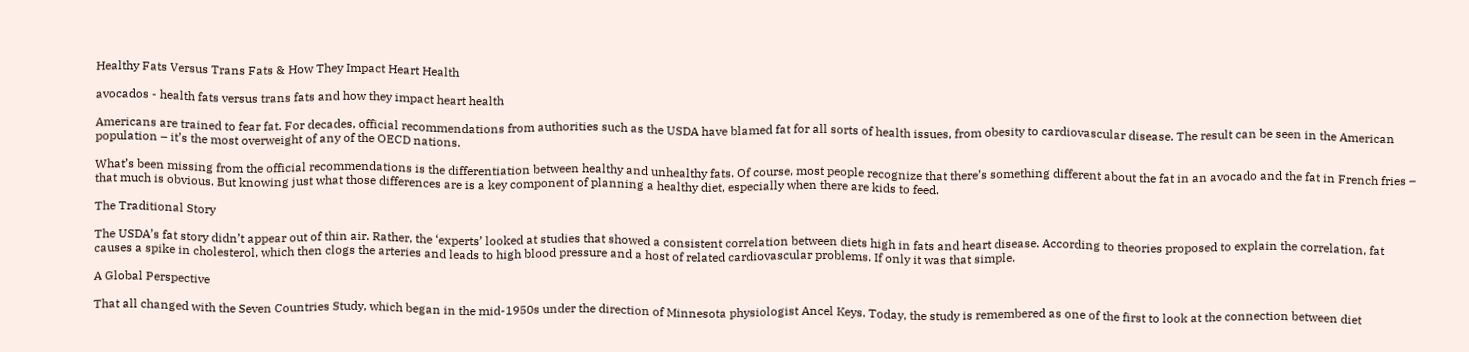Healthy Fats Versus Trans Fats & How They Impact Heart Health

avocados - health fats versus trans fats and how they impact heart health

Americans are trained to fear fat. For decades, official recommendations from authorities such as the USDA have blamed fat for all sorts of health issues, from obesity to cardiovascular disease. The result can be seen in the American population – it’s the most overweight of any of the OECD nations.

What’s been missing from the official recommendations is the differentiation between healthy and unhealthy fats. Of course, most people recognize that there’s something different about the fat in an avocado and the fat in French fries – that much is obvious. But knowing just what those differences are is a key component of planning a healthy diet, especially when there are kids to feed.

The Traditional Story

The USDA’s fat story didn’t appear out of thin air. Rather, the ‘experts’ looked at studies that showed a consistent correlation between diets high in fats and heart disease. According to theories proposed to explain the correlation, fat causes a spike in cholesterol, which then clogs the arteries and leads to high blood pressure and a host of related cardiovascular problems. If only it was that simple.

A Global Perspective

That all changed with the Seven Countries Study, which began in the mid-1950s under the direction of Minnesota physiologist Ancel Keys. Today, the study is remembered as one of the first to look at the connection between diet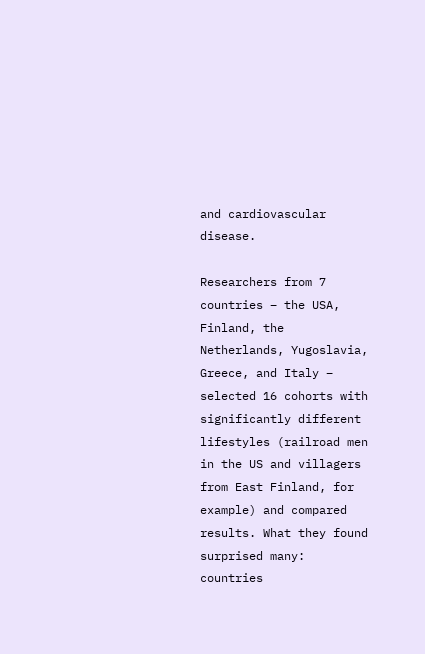and cardiovascular disease.

Researchers from 7 countries – the USA, Finland, the Netherlands, Yugoslavia, Greece, and Italy – selected 16 cohorts with significantly different lifestyles (railroad men in the US and villagers from East Finland, for example) and compared results. What they found surprised many: countries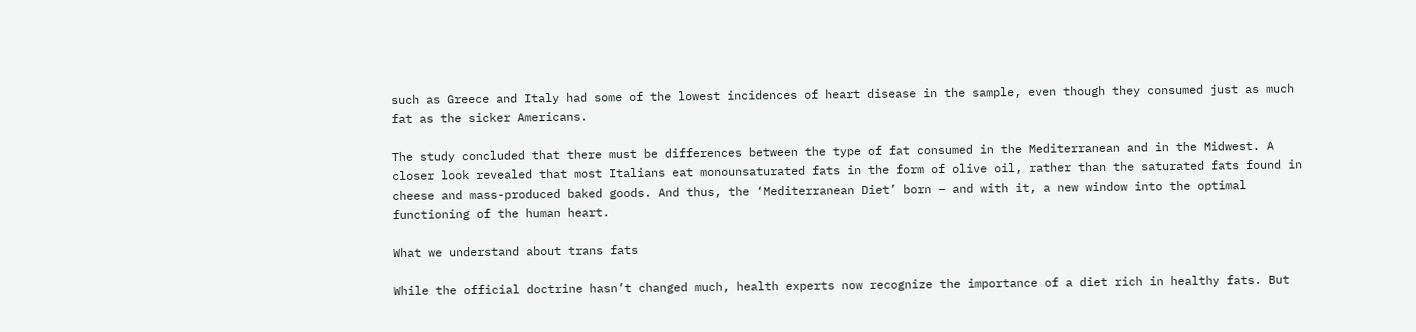such as Greece and Italy had some of the lowest incidences of heart disease in the sample, even though they consumed just as much fat as the sicker Americans.

The study concluded that there must be differences between the type of fat consumed in the Mediterranean and in the Midwest. A closer look revealed that most Italians eat monounsaturated fats in the form of olive oil, rather than the saturated fats found in cheese and mass-produced baked goods. And thus, the ‘Mediterranean Diet’ born – and with it, a new window into the optimal functioning of the human heart.

What we understand about trans fats

While the official doctrine hasn’t changed much, health experts now recognize the importance of a diet rich in healthy fats. But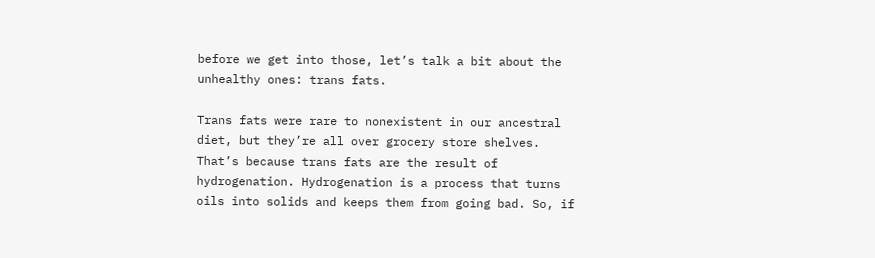before we get into those, let’s talk a bit about the unhealthy ones: trans fats.

Trans fats were rare to nonexistent in our ancestral diet, but they’re all over grocery store shelves. That’s because trans fats are the result of hydrogenation. Hydrogenation is a process that turns oils into solids and keeps them from going bad. So, if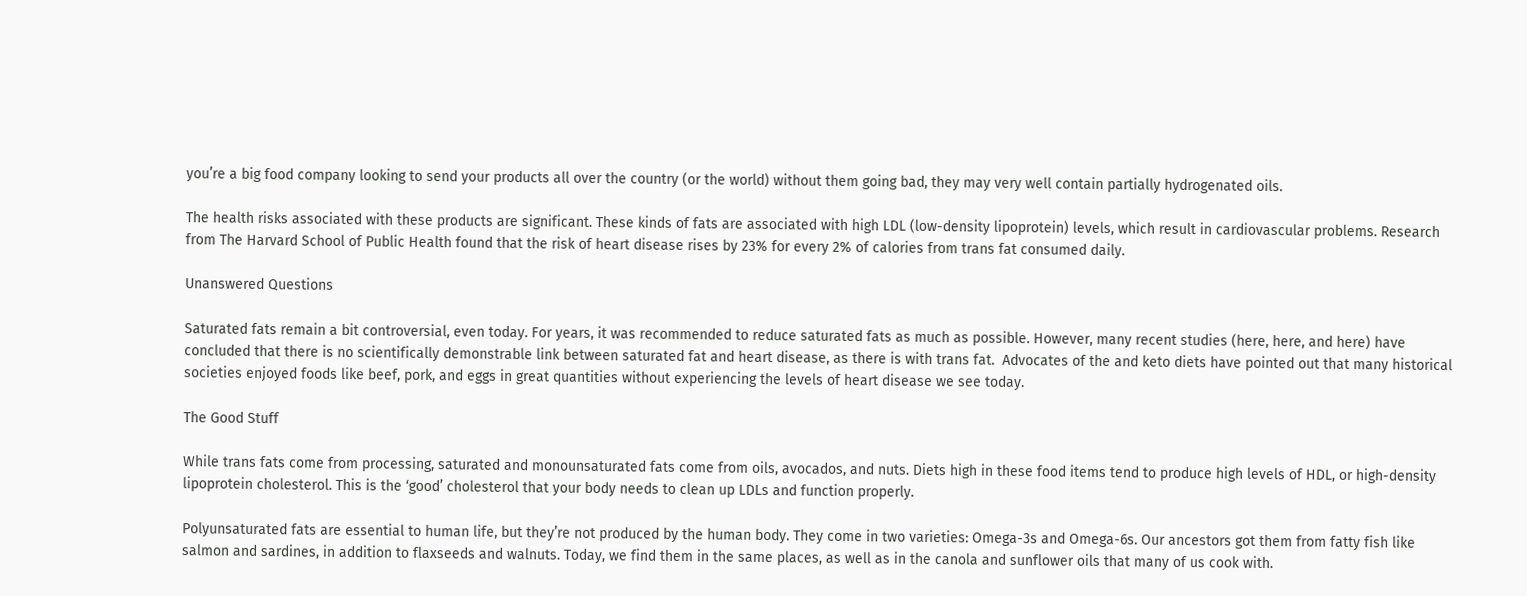you’re a big food company looking to send your products all over the country (or the world) without them going bad, they may very well contain partially hydrogenated oils.

The health risks associated with these products are significant. These kinds of fats are associated with high LDL (low-density lipoprotein) levels, which result in cardiovascular problems. Research from The Harvard School of Public Health found that the risk of heart disease rises by 23% for every 2% of calories from trans fat consumed daily.

Unanswered Questions

Saturated fats remain a bit controversial, even today. For years, it was recommended to reduce saturated fats as much as possible. However, many recent studies (here, here, and here) have concluded that there is no scientifically demonstrable link between saturated fat and heart disease, as there is with trans fat.  Advocates of the and keto diets have pointed out that many historical societies enjoyed foods like beef, pork, and eggs in great quantities without experiencing the levels of heart disease we see today.

The Good Stuff

While trans fats come from processing, saturated and monounsaturated fats come from oils, avocados, and nuts. Diets high in these food items tend to produce high levels of HDL, or high-density lipoprotein cholesterol. This is the ‘good’ cholesterol that your body needs to clean up LDLs and function properly.

Polyunsaturated fats are essential to human life, but they’re not produced by the human body. They come in two varieties: Omega-3s and Omega-6s. Our ancestors got them from fatty fish like salmon and sardines, in addition to flaxseeds and walnuts. Today, we find them in the same places, as well as in the canola and sunflower oils that many of us cook with.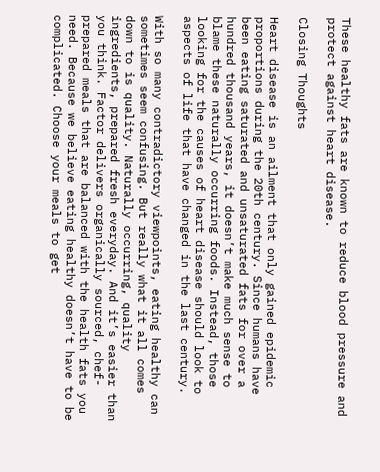These healthy fats are known to reduce blood pressure and protect against heart disease.

Closing Thoughts

Heart disease is an ailment that only gained epidemic proportions during the 20th century. Since humans have been eating saturated and unsaturated fats for over a hundred thousand years, it doesn’t make much sense to blame these naturally occurring foods. Instead, those looking for the causes of heart disease should look to aspects of life that have changed in the last century.

With so many contradictory viewpoints, eating healthy can sometimes seem confusing. But really what it all comes down to is quality. Naturally occurring, quality ingredients, prepared fresh everyday. And it’s easier than you think. Factor delivers organically sourced, chef-prepared meals that are balanced with the health fats you need. Because we believe eating healthy doesn’t have to be complicated. Choose your meals to get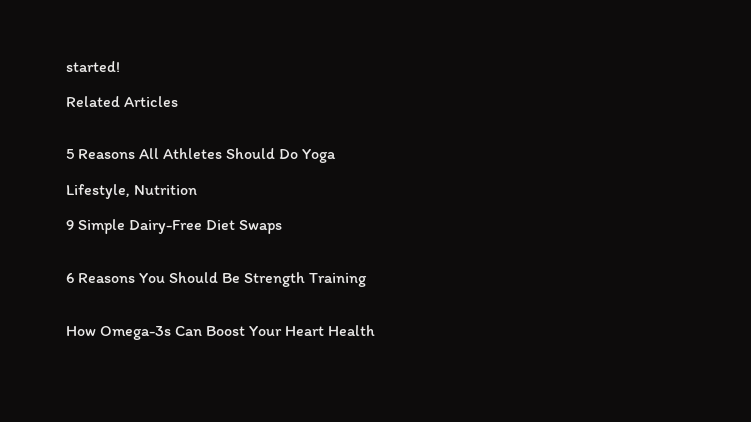started!

Related Articles


5 Reasons All Athletes Should Do Yoga

Lifestyle, Nutrition

9 Simple Dairy-Free Diet Swaps


6 Reasons You Should Be Strength Training


How Omega-3s Can Boost Your Heart Health